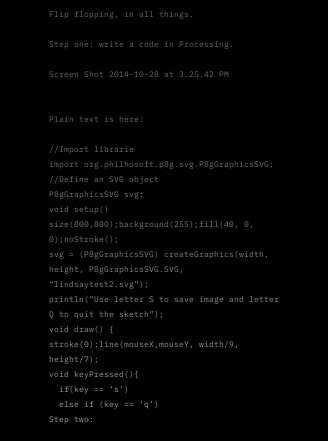Flip flopping, in all things.

Step one: write a code in Processing.

Screen Shot 2014-10-28 at 3.25.42 PM


Plain text is here:

//Import librarie
import org.philhosoft.p8g.svg.P8gGraphicsSVG;
//Define an SVG object
P8gGraphicsSVG svg;
void setup()
size(800,800);background(255);fill(40, 0, 0);noStroke();
svg = (P8gGraphicsSVG) createGraphics(width, height, P8gGraphicsSVG.SVG, “lindsaytest2.svg”);
println(“Use letter S to save image and letter Q to quit the sketch”);
void draw() {
stroke(0);line(mouseX,mouseY, width/9, height/7);
void keyPressed(){
  if(key == ‘s’)
  else if (key == ‘q’)
Step two: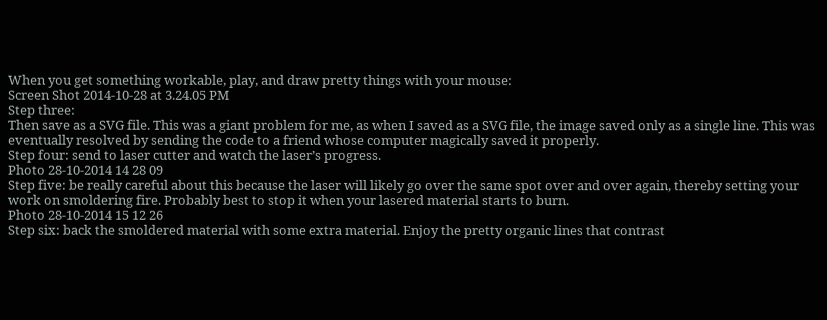When you get something workable, play, and draw pretty things with your mouse:
Screen Shot 2014-10-28 at 3.24.05 PM
Step three:
Then save as a SVG file. This was a giant problem for me, as when I saved as a SVG file, the image saved only as a single line. This was eventually resolved by sending the code to a friend whose computer magically saved it properly.
Step four: send to laser cutter and watch the laser’s progress.
Photo 28-10-2014 14 28 09
Step five: be really careful about this because the laser will likely go over the same spot over and over again, thereby setting your work on smoldering fire. Probably best to stop it when your lasered material starts to burn.
Photo 28-10-2014 15 12 26
Step six: back the smoldered material with some extra material. Enjoy the pretty organic lines that contrast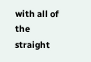with all of the straight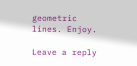geometric lines. Enjoy.

Leave a reply